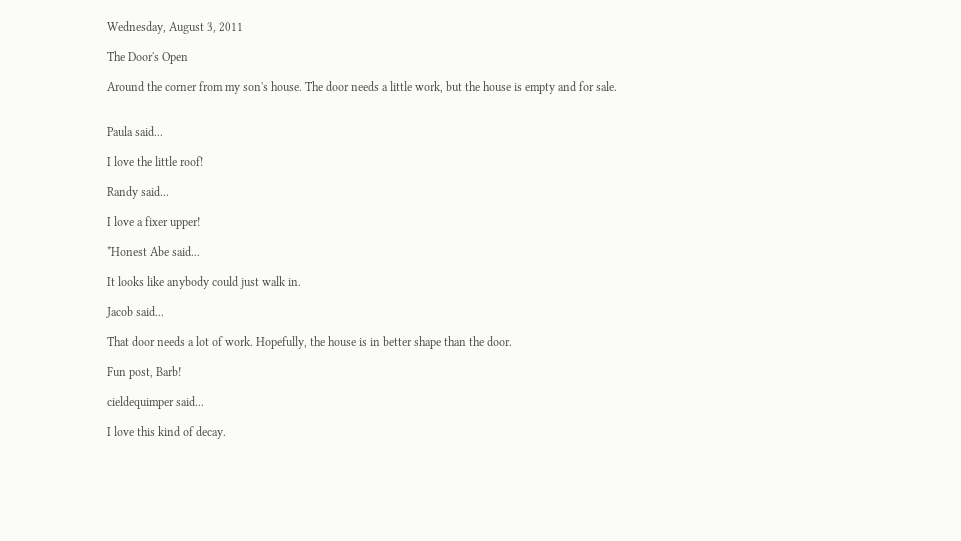Wednesday, August 3, 2011

The Door's Open

Around the corner from my son's house. The door needs a little work, but the house is empty and for sale.


Paula said...

I love the little roof!

Randy said...

I love a fixer upper!

*Honest Abe said...

It looks like anybody could just walk in.

Jacob said...

That door needs a lot of work. Hopefully, the house is in better shape than the door.

Fun post, Barb!

cieldequimper said...

I love this kind of decay.